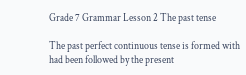Grade 7 Grammar Lesson 2 The past tense

The past perfect continuous tense is formed with had been followed by the present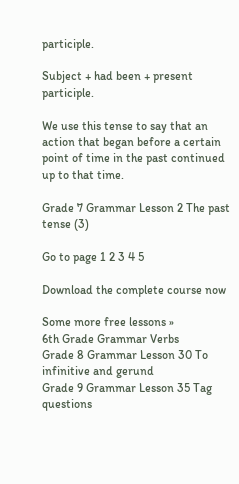participle.

Subject + had been + present participle.

We use this tense to say that an action that began before a certain point of time in the past continued up to that time.

Grade 7 Grammar Lesson 2 The past tense (3)

Go to page 1 2 3 4 5

Download the complete course now

Some more free lessons »
6th Grade Grammar Verbs
Grade 8 Grammar Lesson 30 To infinitive and gerund
Grade 9 Grammar Lesson 35 Tag questions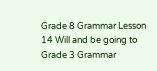Grade 8 Grammar Lesson 14 Will and be going to
Grade 3 Grammar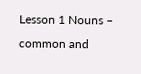Lesson 1 Nouns – common and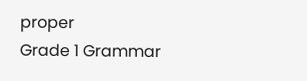proper
Grade 1 Grammar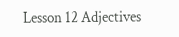Lesson 12 Adjectives